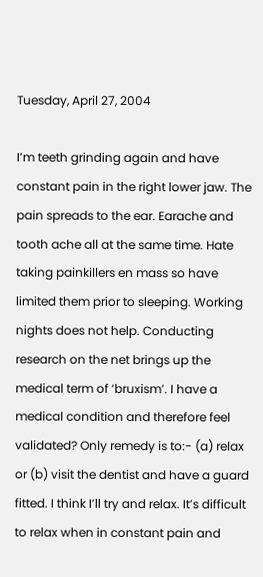Tuesday, April 27, 2004

I’m teeth grinding again and have constant pain in the right lower jaw. The pain spreads to the ear. Earache and tooth ache all at the same time. Hate taking painkillers en mass so have limited them prior to sleeping. Working nights does not help. Conducting research on the net brings up the medical term of ‘bruxism’. I have a medical condition and therefore feel validated? Only remedy is to:- (a) relax or (b) visit the dentist and have a guard fitted. I think I’ll try and relax. It’s difficult to relax when in constant pain and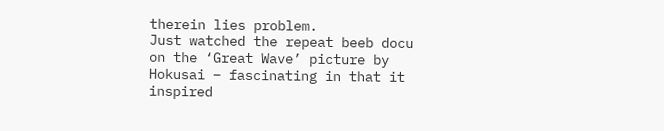therein lies problem.
Just watched the repeat beeb docu on the ‘Great Wave’ picture by Hokusai – fascinating in that it inspired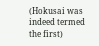(Hokusai was indeed termed the first)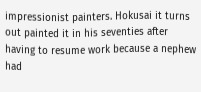impressionist painters. Hokusai it turns out painted it in his seventies after having to resume work because a nephew had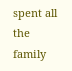spent all the family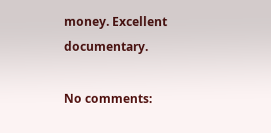money. Excellent documentary.

No comments: